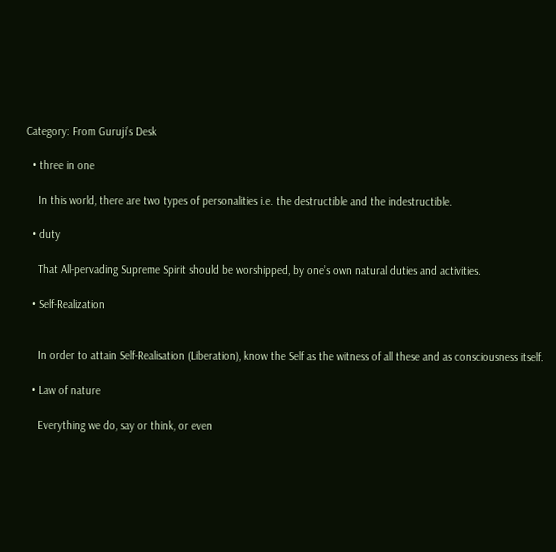Category: From Guruji’s Desk

  • three in one

    In this world, there are two types of personalities i.e. the destructible and the indestructible.

  • duty

    That All-pervading Supreme Spirit should be worshipped, by one’s own natural duties and activities.

  • Self-Realization


    In order to attain Self-Realisation (Liberation), know the Self as the witness of all these and as consciousness itself.

  • Law of nature

    Everything we do, say or think, or even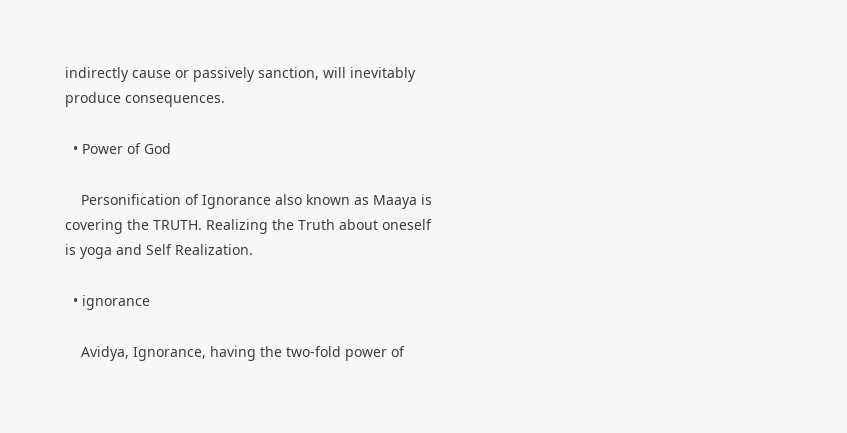indirectly cause or passively sanction, will inevitably produce consequences.

  • Power of God

    Personification of Ignorance also known as Maaya is covering the TRUTH. Realizing the Truth about oneself is yoga and Self Realization.

  • ignorance

    Avidya, Ignorance, having the two-fold power of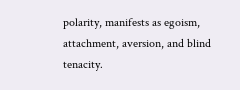polarity, manifests as egoism, attachment, aversion, and blind tenacity.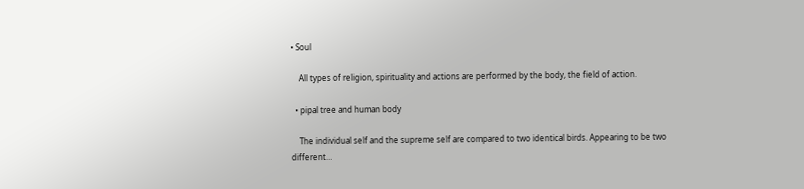• Soul

    All types of religion, spirituality and actions are performed by the body, the field of action.

  • pipal tree and human body

    The individual self and the supreme self are compared to two identical birds. Appearing to be two different…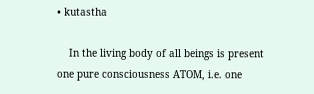• kutastha

    In the living body of all beings is present one pure consciousness ATOM, i.e. one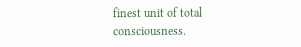finest unit of total consciousness.